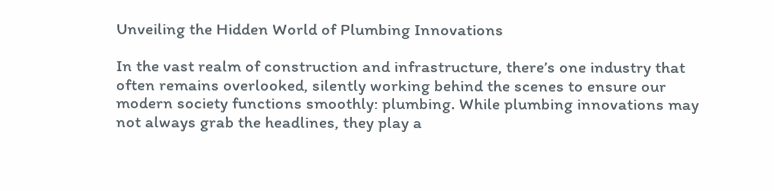Unveiling the Hidden World of Plumbing Innovations

In the vast realm of construction and infrastructure, there’s one industry that often remains overlooked, silently working behind the scenes to ensure our modern society functions smoothly: plumbing. While plumbing innovations may not always grab the headlines, they play a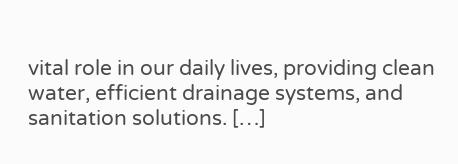vital role in our daily lives, providing clean water, efficient drainage systems, and sanitation solutions. […]